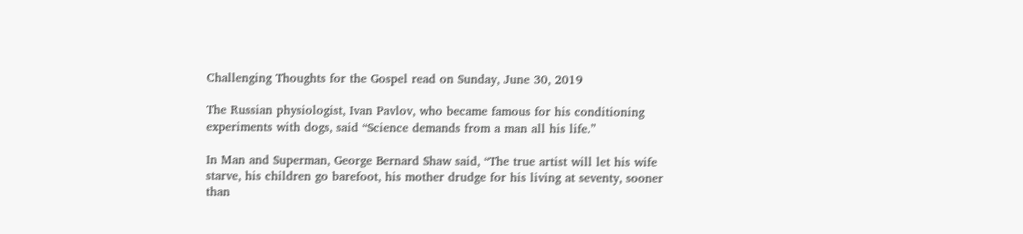Challenging Thoughts for the Gospel read on Sunday, June 30, 2019

The Russian physiologist, Ivan Pavlov, who became famous for his conditioning experiments with dogs, said “Science demands from a man all his life.”

In Man and Superman, George Bernard Shaw said, “The true artist will let his wife starve, his children go barefoot, his mother drudge for his living at seventy, sooner than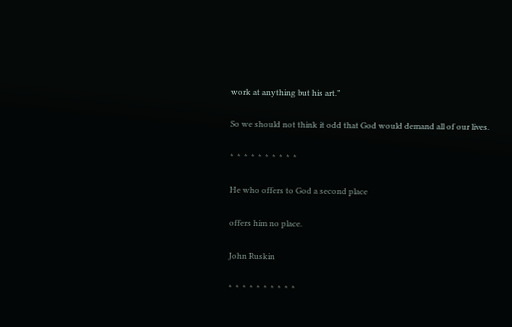work at anything but his art.”

So we should not think it odd that God would demand all of our lives.

*  *  *  *  *  *  *  *  *  *

He who offers to God a second place

offers him no place.

John Ruskin

*  *  *  *  *  *  *  *  *  *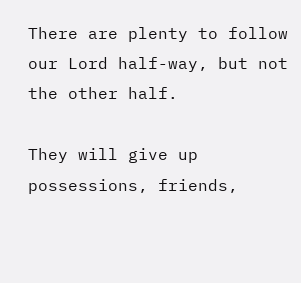There are plenty to follow our Lord half-way, but not the other half.

They will give up possessions, friends,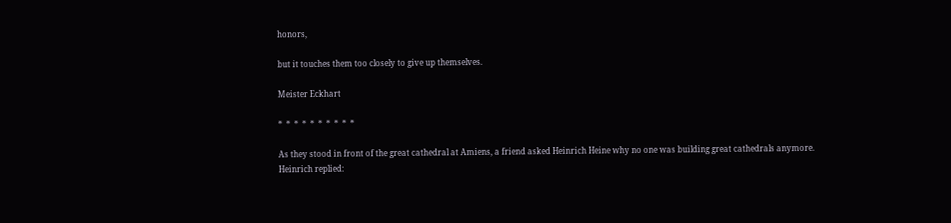honors,

but it touches them too closely to give up themselves.

Meister Eckhart

*  *  *  *  *  *  *  *  *  *

As they stood in front of the great cathedral at Amiens, a friend asked Heinrich Heine why no one was building great cathedrals anymore.  Heinrich replied: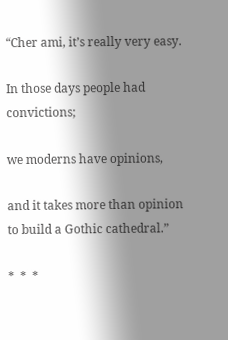“Cher ami, it’s really very easy.

In those days people had convictions;

we moderns have opinions,

and it takes more than opinion to build a Gothic cathedral.”

*  *  *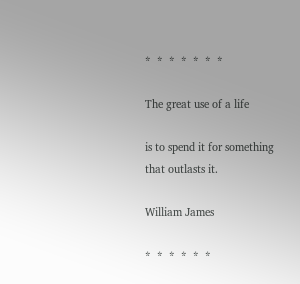*  *  *  *  *  *  *

The great use of a life

is to spend it for something that outlasts it.

William James

*  *  *  *  *  *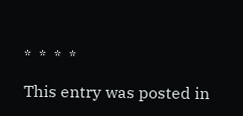*  *  *  *

This entry was posted in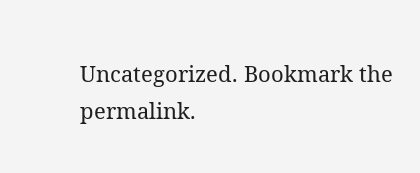Uncategorized. Bookmark the permalink.